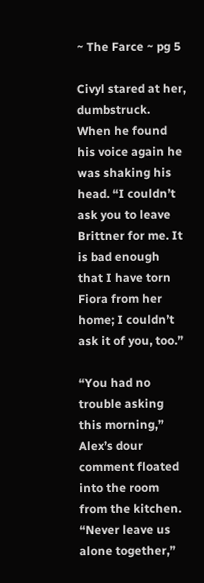~ The Farce ~ pg 5

Civyl stared at her, dumbstruck. When he found his voice again he was shaking his head. “I couldn’t ask you to leave Brittner for me. It is bad enough that I have torn Fiora from her home; I couldn’t ask it of you, too.”

“You had no trouble asking this morning,” Alex’s dour comment floated into the room from the kitchen. “Never leave us alone together,”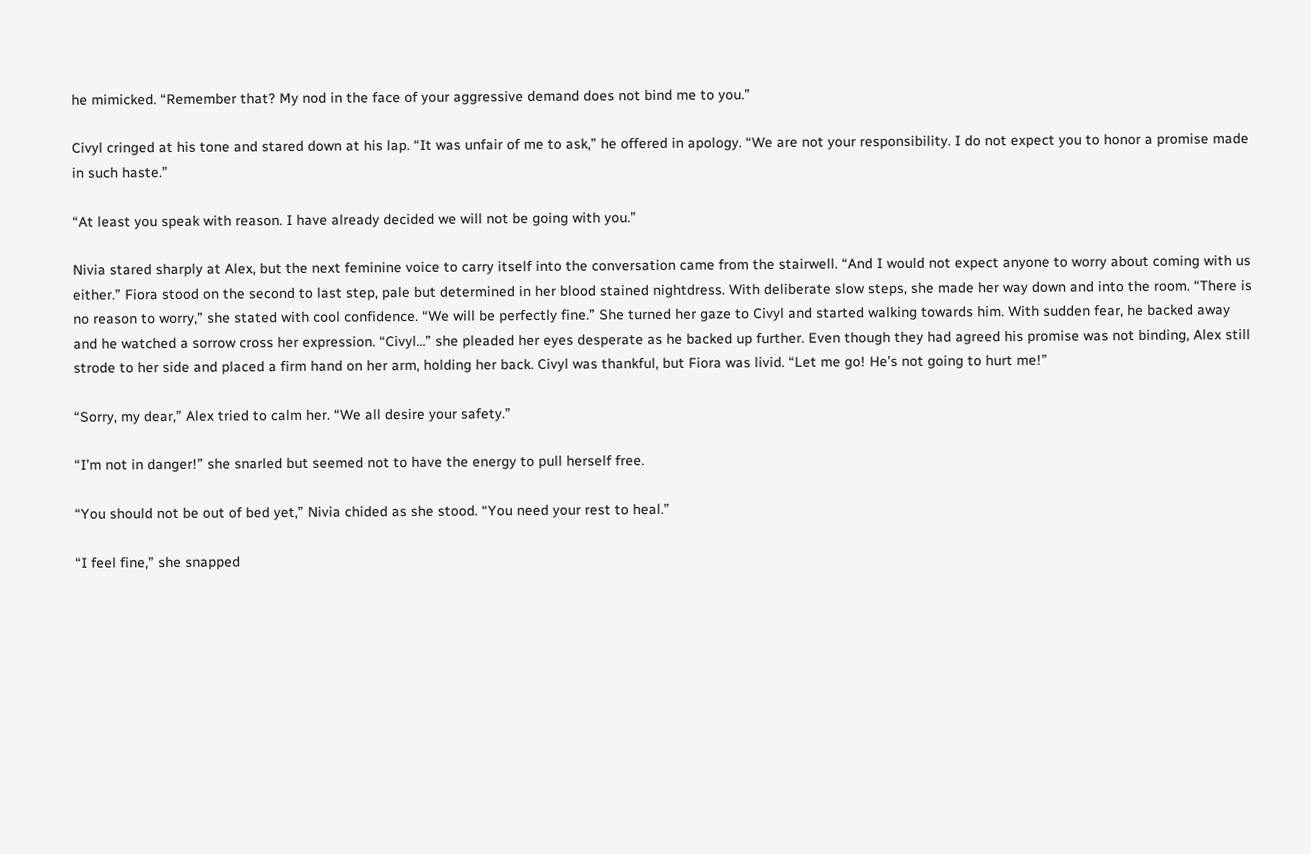he mimicked. “Remember that? My nod in the face of your aggressive demand does not bind me to you.”

Civyl cringed at his tone and stared down at his lap. “It was unfair of me to ask,” he offered in apology. “We are not your responsibility. I do not expect you to honor a promise made in such haste.”

“At least you speak with reason. I have already decided we will not be going with you.”

Nivia stared sharply at Alex, but the next feminine voice to carry itself into the conversation came from the stairwell. “And I would not expect anyone to worry about coming with us either.” Fiora stood on the second to last step, pale but determined in her blood stained nightdress. With deliberate slow steps, she made her way down and into the room. “There is no reason to worry,” she stated with cool confidence. “We will be perfectly fine.” She turned her gaze to Civyl and started walking towards him. With sudden fear, he backed away and he watched a sorrow cross her expression. “Civyl…” she pleaded her eyes desperate as he backed up further. Even though they had agreed his promise was not binding, Alex still strode to her side and placed a firm hand on her arm, holding her back. Civyl was thankful, but Fiora was livid. “Let me go! He’s not going to hurt me!”

“Sorry, my dear,” Alex tried to calm her. “We all desire your safety.”

“I’m not in danger!” she snarled but seemed not to have the energy to pull herself free.

“You should not be out of bed yet,” Nivia chided as she stood. “You need your rest to heal.”

“I feel fine,” she snapped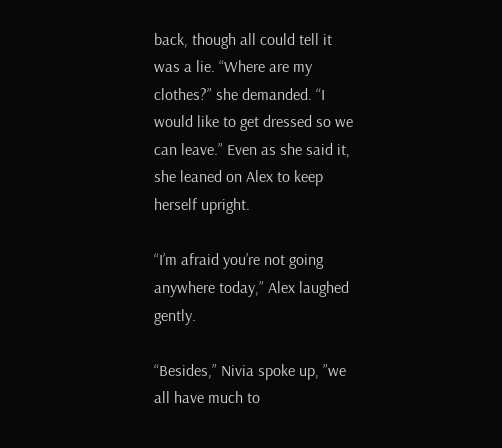back, though all could tell it was a lie. “Where are my clothes?” she demanded. “I would like to get dressed so we can leave.” Even as she said it, she leaned on Alex to keep herself upright.

“I’m afraid you’re not going anywhere today,” Alex laughed gently.

“Besides,” Nivia spoke up, ”we all have much to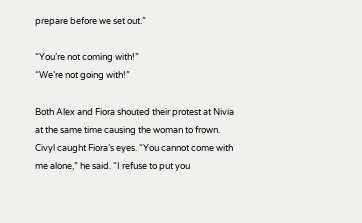prepare before we set out.”

“You’re not coming with!”
“We’re not going with!”

Both Alex and Fiora shouted their protest at Nivia at the same time causing the woman to frown. Civyl caught Fiora’s eyes. “You cannot come with me alone,” he said. “I refuse to put you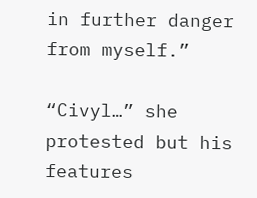in further danger from myself.”

“Civyl…” she protested but his features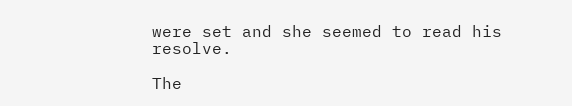were set and she seemed to read his resolve.

The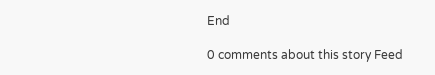End

0 comments about this story Feed